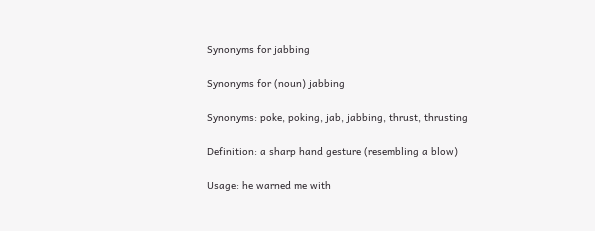Synonyms for jabbing

Synonyms for (noun) jabbing

Synonyms: poke, poking, jab, jabbing, thrust, thrusting

Definition: a sharp hand gesture (resembling a blow)

Usage: he warned me with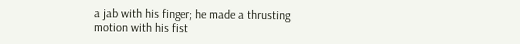a jab with his finger; he made a thrusting motion with his fist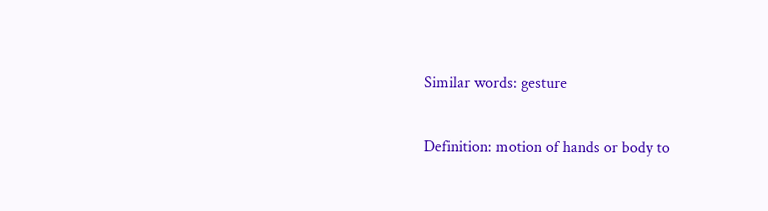Similar words: gesture

Definition: motion of hands or body to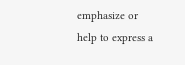emphasize or help to express a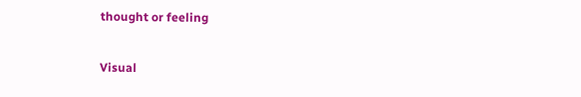thought or feeling

Visual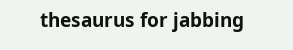thesaurus for jabbing